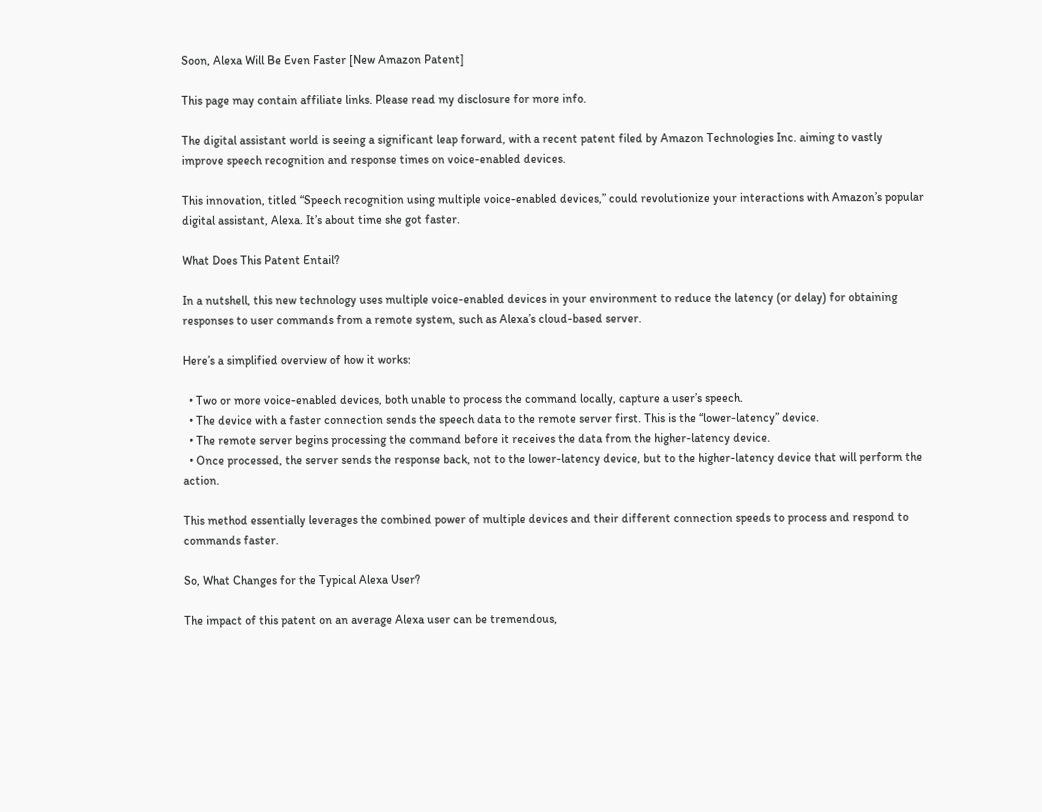Soon, Alexa Will Be Even Faster [New Amazon Patent]

This page may contain affiliate links. Please read my disclosure for more info.

The digital assistant world is seeing a significant leap forward, with a recent patent filed by Amazon Technologies Inc. aiming to vastly improve speech recognition and response times on voice-enabled devices.

This innovation, titled “Speech recognition using multiple voice-enabled devices,” could revolutionize your interactions with Amazon’s popular digital assistant, Alexa. It’s about time she got faster.

What Does This Patent Entail?

In a nutshell, this new technology uses multiple voice-enabled devices in your environment to reduce the latency (or delay) for obtaining responses to user commands from a remote system, such as Alexa’s cloud-based server.

Here’s a simplified overview of how it works:

  • Two or more voice-enabled devices, both unable to process the command locally, capture a user’s speech.
  • The device with a faster connection sends the speech data to the remote server first. This is the “lower-latency” device.
  • The remote server begins processing the command before it receives the data from the higher-latency device.
  • Once processed, the server sends the response back, not to the lower-latency device, but to the higher-latency device that will perform the action.

This method essentially leverages the combined power of multiple devices and their different connection speeds to process and respond to commands faster.

So, What Changes for the Typical Alexa User?

The impact of this patent on an average Alexa user can be tremendous,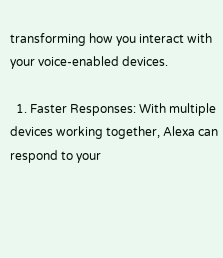transforming how you interact with your voice-enabled devices.

  1. Faster Responses: With multiple devices working together, Alexa can respond to your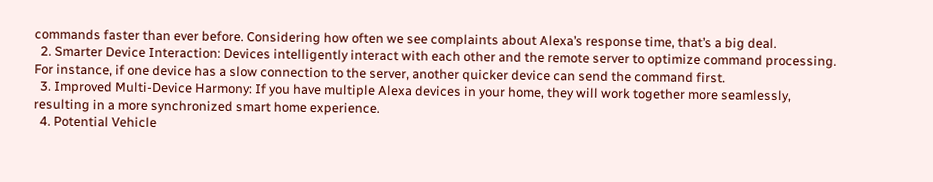commands faster than ever before. Considering how often we see complaints about Alexa’s response time, that’s a big deal.
  2. Smarter Device Interaction: Devices intelligently interact with each other and the remote server to optimize command processing. For instance, if one device has a slow connection to the server, another quicker device can send the command first.
  3. Improved Multi-Device Harmony: If you have multiple Alexa devices in your home, they will work together more seamlessly, resulting in a more synchronized smart home experience.
  4. Potential Vehicle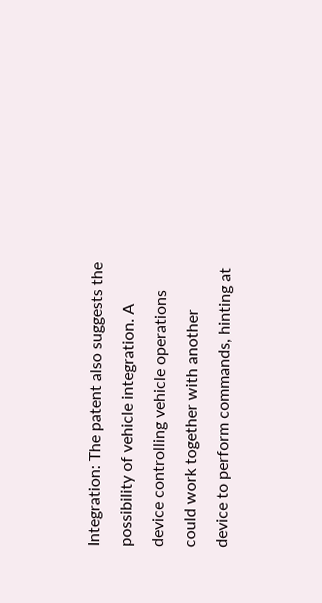Integration: The patent also suggests the possibility of vehicle integration. A device controlling vehicle operations could work together with another device to perform commands, hinting at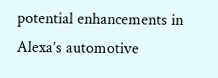potential enhancements in Alexa’s automotive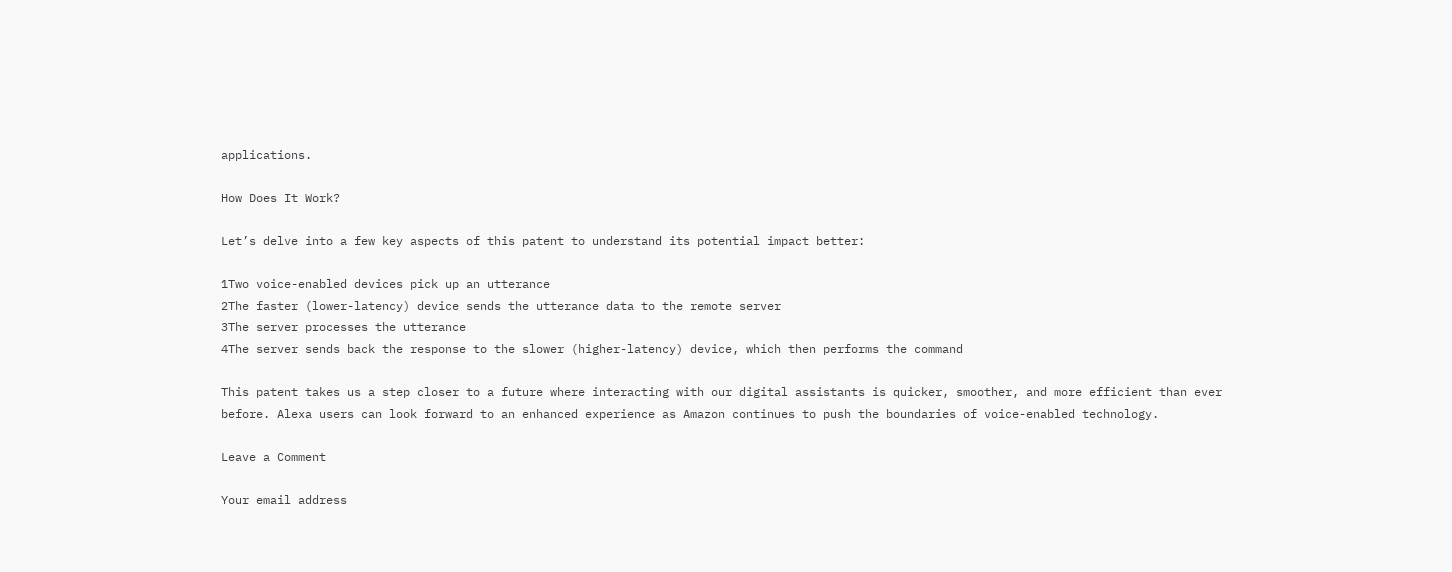applications.

How Does It Work?

Let’s delve into a few key aspects of this patent to understand its potential impact better:

1Two voice-enabled devices pick up an utterance
2The faster (lower-latency) device sends the utterance data to the remote server
3The server processes the utterance
4The server sends back the response to the slower (higher-latency) device, which then performs the command

This patent takes us a step closer to a future where interacting with our digital assistants is quicker, smoother, and more efficient than ever before. Alexa users can look forward to an enhanced experience as Amazon continues to push the boundaries of voice-enabled technology.

Leave a Comment

Your email address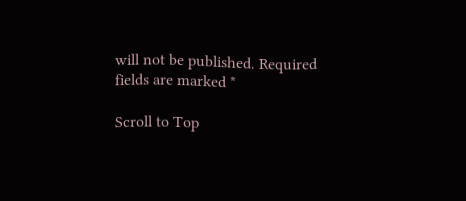will not be published. Required fields are marked *

Scroll to Top